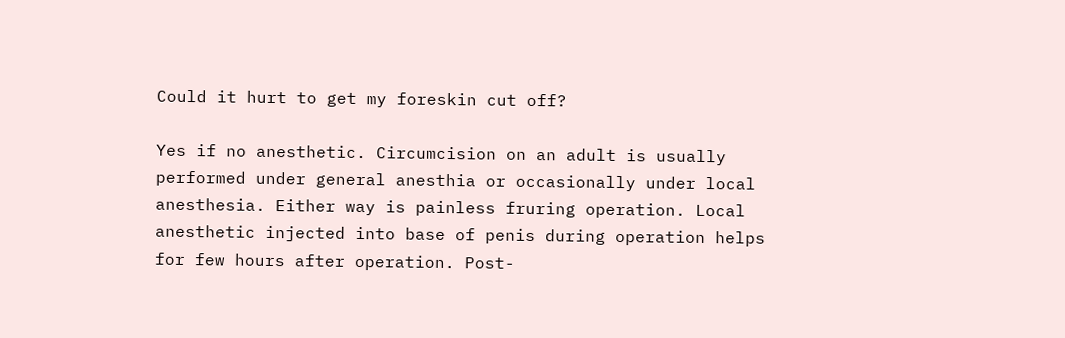Could it hurt to get my foreskin cut off?

Yes if no anesthetic. Circumcision on an adult is usually performed under general anesthia or occasionally under local anesthesia. Either way is painless fruring operation. Local anesthetic injected into base of penis during operation helps for few hours after operation. Post-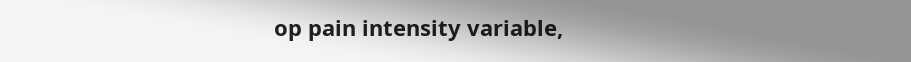op pain intensity variable,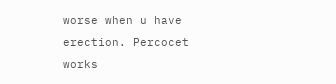worse when u have erection. Percocet works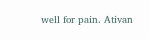well for pain. Ativan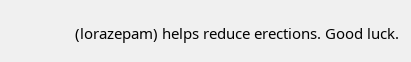(lorazepam) helps reduce erections. Good luck.